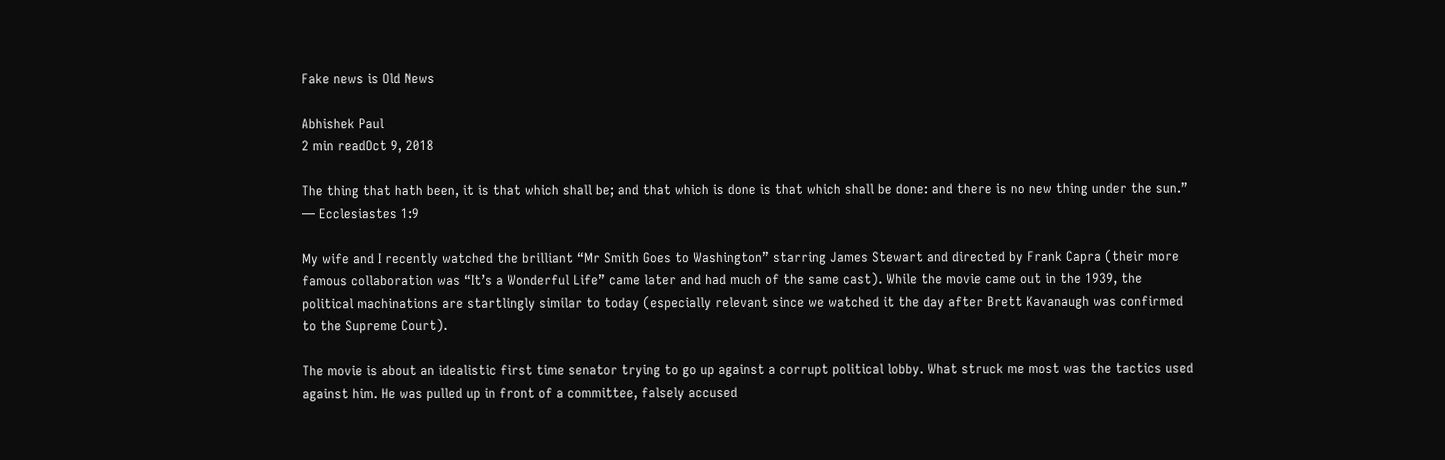Fake news is Old News

Abhishek Paul
2 min readOct 9, 2018

The thing that hath been, it is that which shall be; and that which is done is that which shall be done: and there is no new thing under the sun.” — Ecclesiastes 1:9

My wife and I recently watched the brilliant “Mr Smith Goes to Washington” starring James Stewart and directed by Frank Capra (their more famous collaboration was “It’s a Wonderful Life” came later and had much of the same cast). While the movie came out in the 1939, the political machinations are startlingly similar to today (especially relevant since we watched it the day after Brett Kavanaugh was confirmed to the Supreme Court).

The movie is about an idealistic first time senator trying to go up against a corrupt political lobby. What struck me most was the tactics used against him. He was pulled up in front of a committee, falsely accused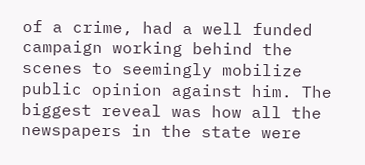of a crime, had a well funded campaign working behind the scenes to seemingly mobilize public opinion against him. The biggest reveal was how all the newspapers in the state were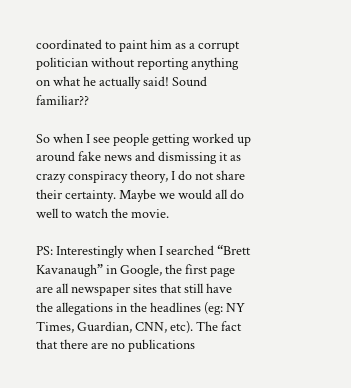coordinated to paint him as a corrupt politician without reporting anything on what he actually said! Sound familiar??

So when I see people getting worked up around fake news and dismissing it as crazy conspiracy theory, I do not share their certainty. Maybe we would all do well to watch the movie.

PS: Interestingly when I searched “Brett Kavanaugh” in Google, the first page are all newspaper sites that still have the allegations in the headlines (eg: NY Times, Guardian, CNN, etc). The fact that there are no publications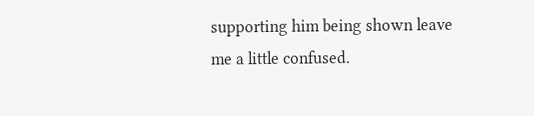supporting him being shown leave me a little confused.